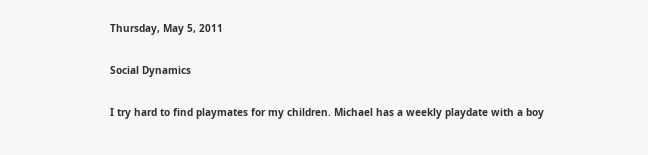Thursday, May 5, 2011

Social Dynamics

I try hard to find playmates for my children. Michael has a weekly playdate with a boy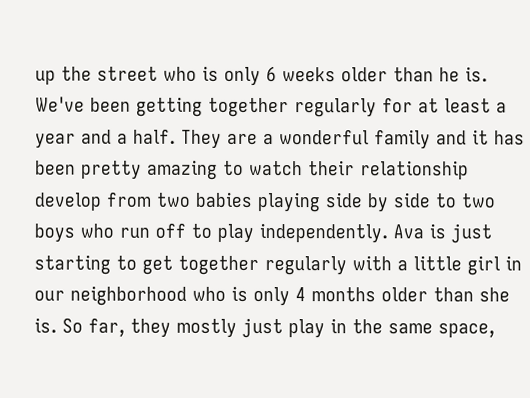up the street who is only 6 weeks older than he is. We've been getting together regularly for at least a year and a half. They are a wonderful family and it has been pretty amazing to watch their relationship develop from two babies playing side by side to two boys who run off to play independently. Ava is just starting to get together regularly with a little girl in our neighborhood who is only 4 months older than she is. So far, they mostly just play in the same space,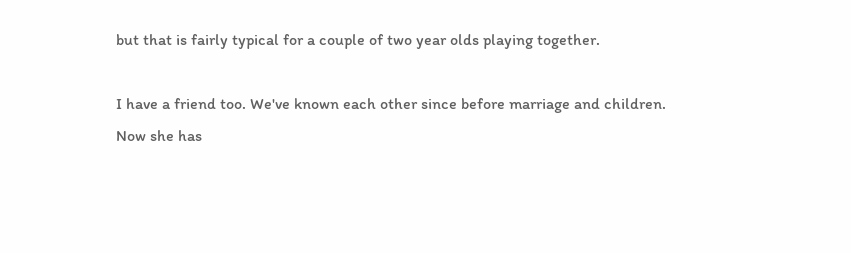but that is fairly typical for a couple of two year olds playing together.

I have a friend too. We've known each other since before marriage and children. Now she has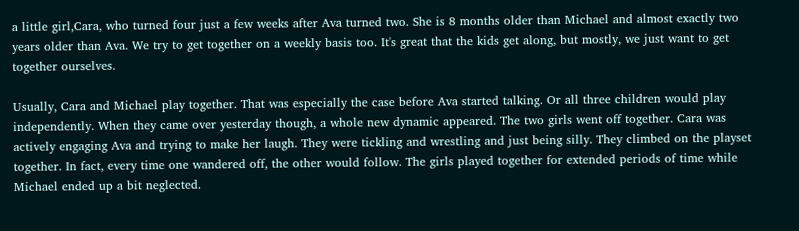a little girl,Cara, who turned four just a few weeks after Ava turned two. She is 8 months older than Michael and almost exactly two years older than Ava. We try to get together on a weekly basis too. It's great that the kids get along, but mostly, we just want to get together ourselves.

Usually, Cara and Michael play together. That was especially the case before Ava started talking. Or all three children would play independently. When they came over yesterday though, a whole new dynamic appeared. The two girls went off together. Cara was actively engaging Ava and trying to make her laugh. They were tickling and wrestling and just being silly. They climbed on the playset together. In fact, every time one wandered off, the other would follow. The girls played together for extended periods of time while Michael ended up a bit neglected.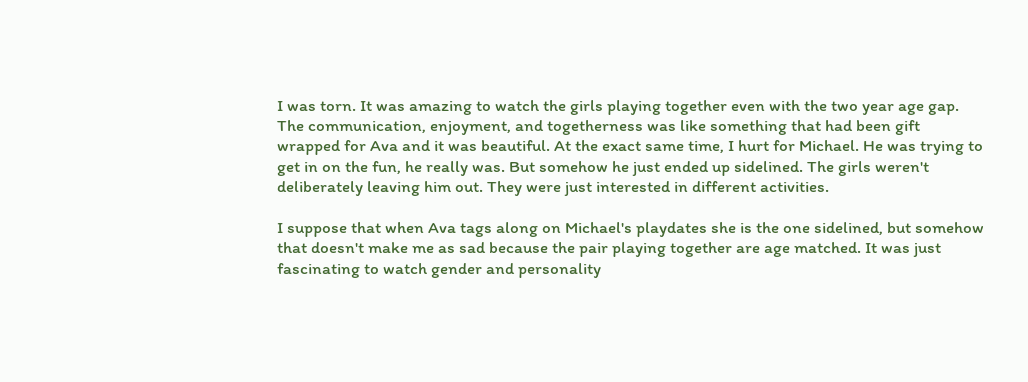I was torn. It was amazing to watch the girls playing together even with the two year age gap. The communication, enjoyment, and togetherness was like something that had been gift wrapped for Ava and it was beautiful. At the exact same time, I hurt for Michael. He was trying to get in on the fun, he really was. But somehow he just ended up sidelined. The girls weren't deliberately leaving him out. They were just interested in different activities.

I suppose that when Ava tags along on Michael's playdates she is the one sidelined, but somehow that doesn't make me as sad because the pair playing together are age matched. It was just fascinating to watch gender and personality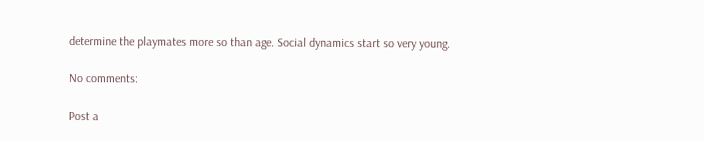determine the playmates more so than age. Social dynamics start so very young.

No comments:

Post a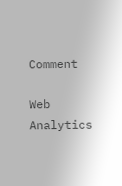Comment

Web Analytics